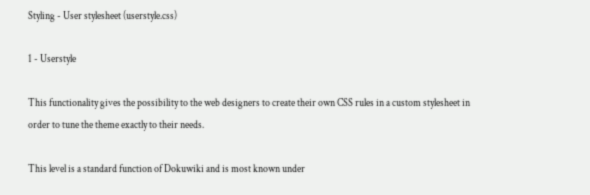Styling - User stylesheet (userstyle.css)

1 - Userstyle

This functionality gives the possibility to the web designers to create their own CSS rules in a custom stylesheet in order to tune the theme exactly to their needs.

This level is a standard function of Dokuwiki and is most known under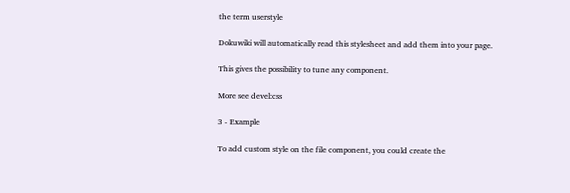the term userstyle

Dokuwiki will automatically read this stylesheet and add them into your page.

This gives the possibility to tune any component.

More see devel:css

3 - Example

To add custom style on the file component, you could create the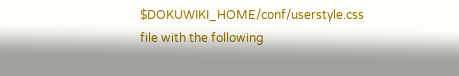$DOKUWIKI_HOME/conf/userstyle.css file with the following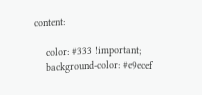content:

    color: #333 !important;
    background-color: #e9ecef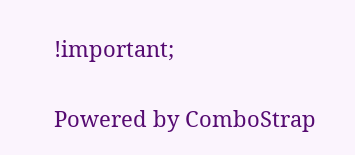!important;

Powered by ComboStrap